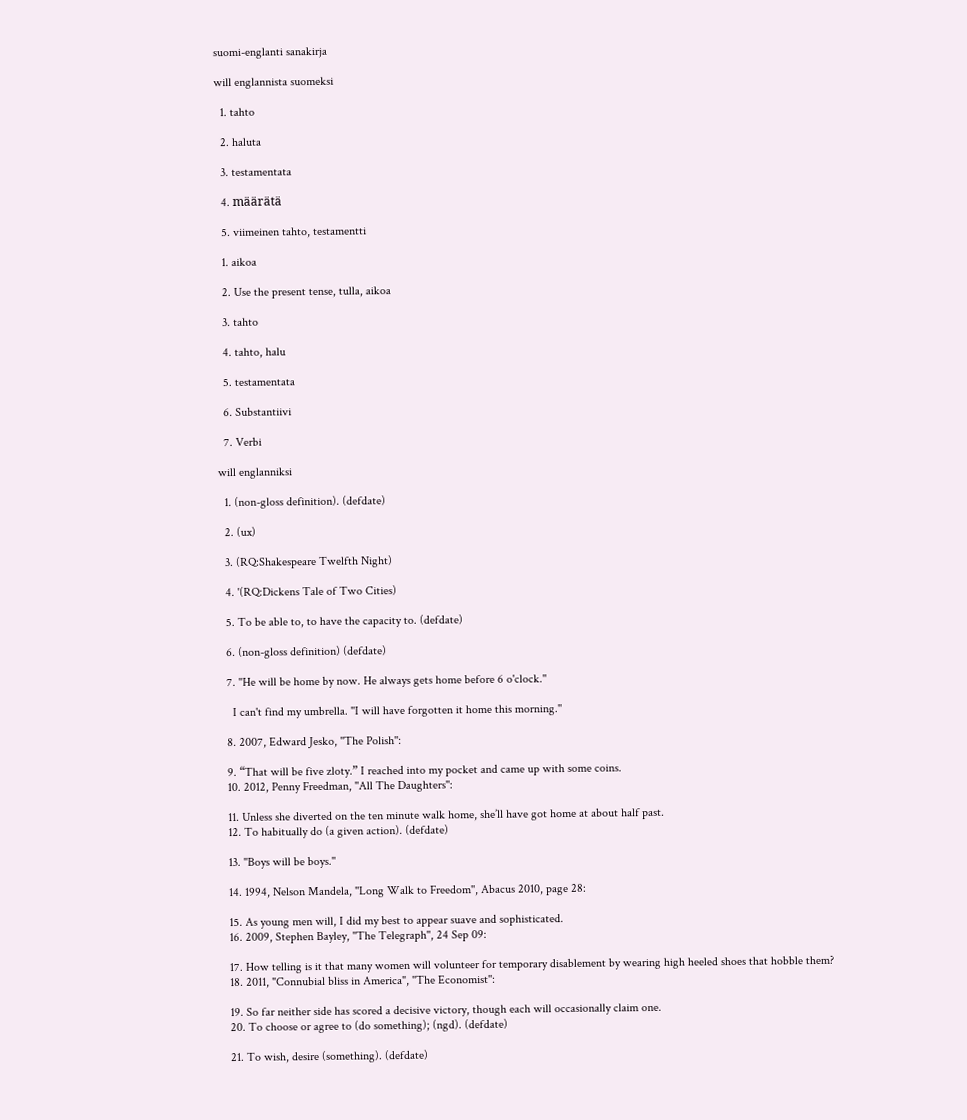suomi-englanti sanakirja

will englannista suomeksi

  1. tahto

  2. haluta

  3. testamentata

  4. määrätä

  5. viimeinen tahto, testamentti

  1. aikoa

  2. Use the present tense, tulla, aikoa

  3. tahto

  4. tahto, halu

  5. testamentata

  6. Substantiivi

  7. Verbi

will englanniksi

  1. (non-gloss definition). (defdate)

  2. (ux)

  3. (RQ:Shakespeare Twelfth Night)

  4. '(RQ:Dickens Tale of Two Cities)

  5. To be able to, to have the capacity to. (defdate)

  6. (non-gloss definition) (defdate)

  7. ''He will be home by now. He always gets home before 6 o'clock.''

    I can't find my umbrella. ''I will have forgotten it home this morning.''

  8. 2007, Edward Jesko, ''The Polish'':

  9. “That will be five zloty.” I reached into my pocket and came up with some coins.
  10. 2012, Penny Freedman, ''All The Daughters'':

  11. Unless she diverted on the ten minute walk home, she’ll have got home at about half past.
  12. To habitually do (a given action). (defdate)

  13. ''Boys will be boys.''

  14. 1994, Nelson Mandela, ''Long Walk to Freedom'', Abacus 2010, page 28:

  15. As young men will, I did my best to appear suave and sophisticated.
  16. 2009, Stephen Bayley, ''The Telegraph'', 24 Sep 09:

  17. How telling is it that many women will volunteer for temporary disablement by wearing high heeled shoes that hobble them?
  18. 2011, "Connubial bliss in America", ''The Economist'':

  19. So far neither side has scored a decisive victory, though each will occasionally claim one.
  20. To choose or agree to (do something); (ngd). (defdate)

  21. To wish, desire (something). (defdate)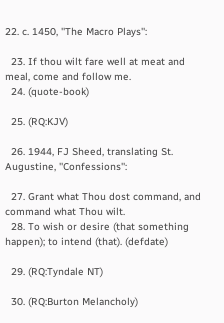22. c. 1450, ''The Macro Plays'':

  23. If thou wilt fare well at meat and meal, come and follow me.
  24. (quote-book)

  25. (RQ:KJV)

  26. 1944, FJ Sheed, translating St. Augustine, ''Confessions'':

  27. Grant what Thou dost command, and command what Thou wilt.
  28. To wish or desire (that something happen); to intend (that). (defdate)

  29. (RQ:Tyndale NT)

  30. (RQ:Burton Melancholy)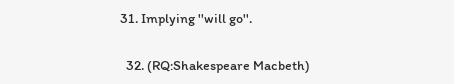31. Implying ''will go''.

  32. (RQ:Shakespeare Macbeth)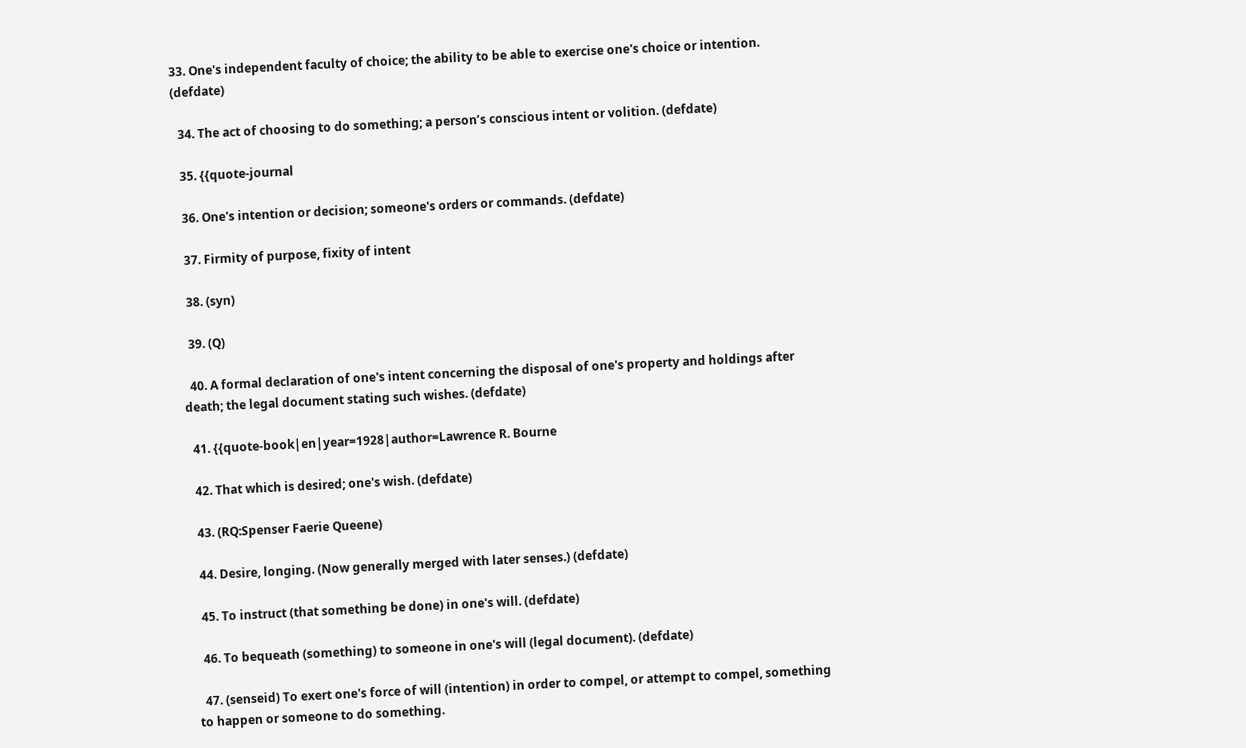33. One's independent faculty of choice; the ability to be able to exercise one's choice or intention. (defdate)

  34. The act of choosing to do something; a person’s conscious intent or volition. (defdate)

  35. {{quote-journal

  36. One's intention or decision; someone's orders or commands. (defdate)

  37. Firmity of purpose, fixity of intent

  38. (syn)

  39. (Q)

  40. A formal declaration of one's intent concerning the disposal of one's property and holdings after death; the legal document stating such wishes. (defdate)

  41. {{quote-book|en|year=1928|author=Lawrence R. Bourne

  42. That which is desired; one's wish. (defdate)

  43. (RQ:Spenser Faerie Queene)

  44. Desire, longing. (Now generally merged with later senses.) (defdate)

  45. To instruct (that something be done) in one's will. (defdate)

  46. To bequeath (something) to someone in one's will (legal document). (defdate)

  47. (senseid) To exert one's force of will (intention) in order to compel, or attempt to compel, something to happen or someone to do something.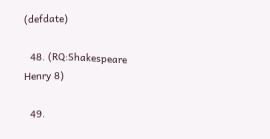(defdate)

  48. (RQ:Shakespeare Henry 8)

  49.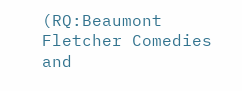(RQ:Beaumont Fletcher Comedies and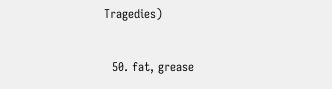Tragedies)

  50. fat, grease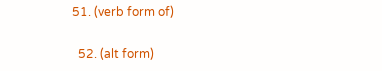51. (verb form of)

  52. (alt form)